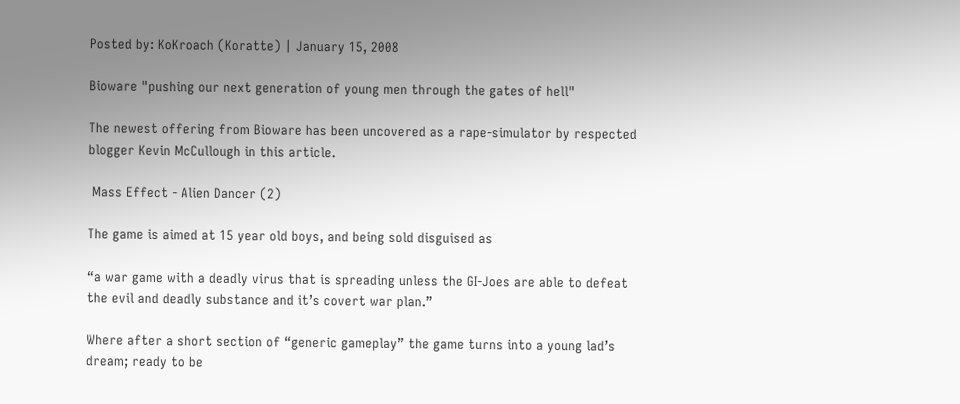Posted by: KoKroach (Koratte) | January 15, 2008

Bioware "pushing our next generation of young men through the gates of hell"

The newest offering from Bioware has been uncovered as a rape-simulator by respected blogger Kevin McCullough in this article.

 Mass Effect - Alien Dancer (2)

The game is aimed at 15 year old boys, and being sold disguised as

“a war game with a deadly virus that is spreading unless the GI-Joes are able to defeat the evil and deadly substance and it’s covert war plan.”

Where after a short section of “generic gameplay” the game turns into a young lad’s dream; ready to be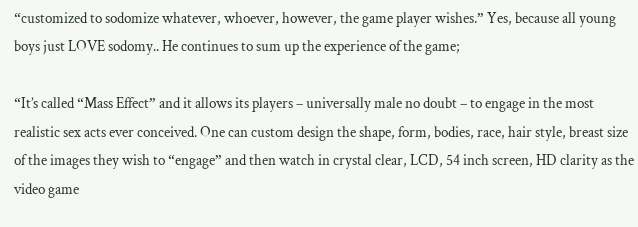“customized to sodomize whatever, whoever, however, the game player wishes.” Yes, because all young boys just LOVE sodomy.. He continues to sum up the experience of the game;

“It’s called “Mass Effect” and it allows its players – universally male no doubt – to engage in the most realistic sex acts ever conceived. One can custom design the shape, form, bodies, race, hair style, breast size of the images they wish to “engage” and then watch in crystal clear, LCD, 54 inch screen, HD clarity as the video game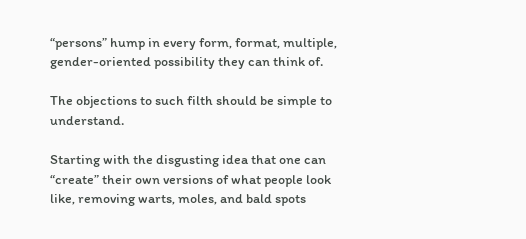“persons” hump in every form, format, multiple, gender-oriented possibility they can think of.

The objections to such filth should be simple to understand.

Starting with the disgusting idea that one can “create” their own versions of what people look like, removing warts, moles, and bald spots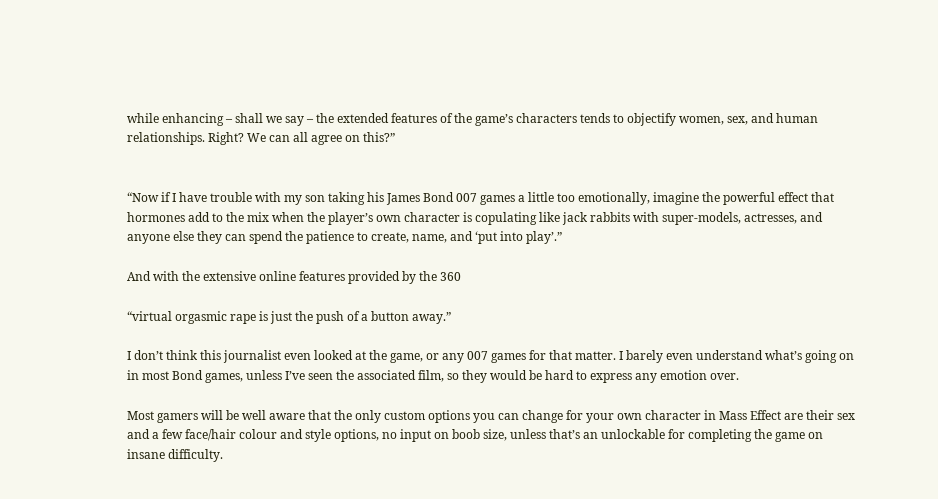while enhancing – shall we say – the extended features of the game’s characters tends to objectify women, sex, and human relationships. Right? We can all agree on this?”


“Now if I have trouble with my son taking his James Bond 007 games a little too emotionally, imagine the powerful effect that hormones add to the mix when the player’s own character is copulating like jack rabbits with super-models, actresses, and anyone else they can spend the patience to create, name, and ‘put into play’.”

And with the extensive online features provided by the 360

“virtual orgasmic rape is just the push of a button away.”

I don’t think this journalist even looked at the game, or any 007 games for that matter. I barely even understand what’s going on in most Bond games, unless I’ve seen the associated film, so they would be hard to express any emotion over.

Most gamers will be well aware that the only custom options you can change for your own character in Mass Effect are their sex and a few face/hair colour and style options, no input on boob size, unless that’s an unlockable for completing the game on insane difficulty.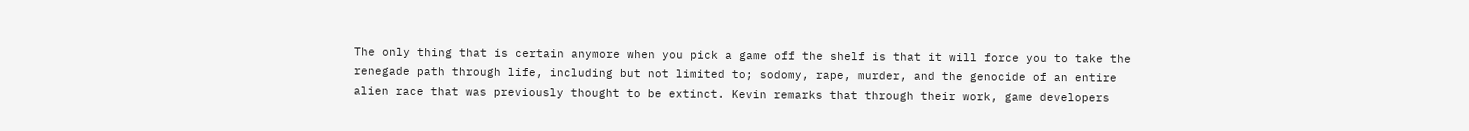The only thing that is certain anymore when you pick a game off the shelf is that it will force you to take the renegade path through life, including but not limited to; sodomy, rape, murder, and the genocide of an entire alien race that was previously thought to be extinct. Kevin remarks that through their work, game developers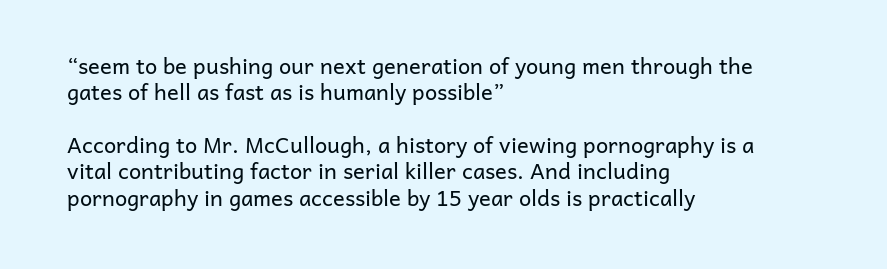“seem to be pushing our next generation of young men through the gates of hell as fast as is humanly possible”

According to Mr. McCullough, a history of viewing pornography is a vital contributing factor in serial killer cases. And including pornography in games accessible by 15 year olds is practically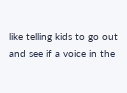like telling kids to go out and see if a voice in the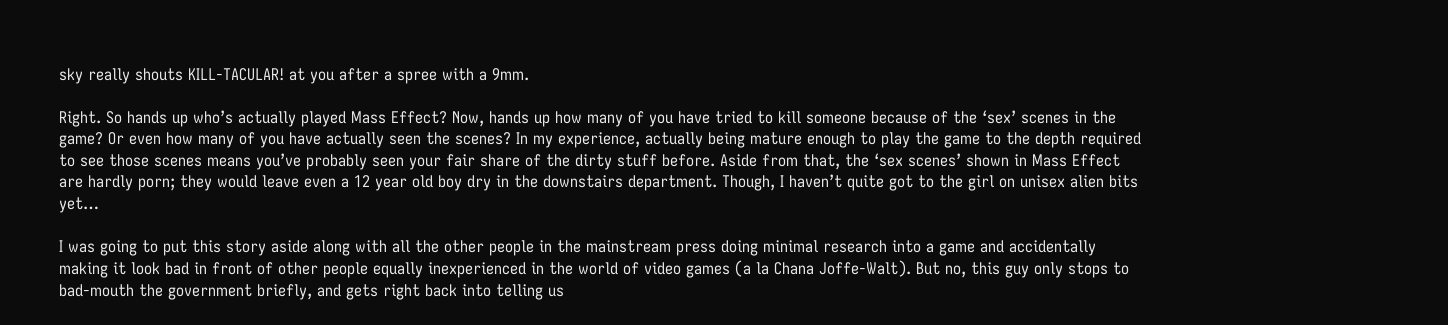sky really shouts KILL-TACULAR! at you after a spree with a 9mm.

Right. So hands up who’s actually played Mass Effect? Now, hands up how many of you have tried to kill someone because of the ‘sex’ scenes in the game? Or even how many of you have actually seen the scenes? In my experience, actually being mature enough to play the game to the depth required to see those scenes means you’ve probably seen your fair share of the dirty stuff before. Aside from that, the ‘sex scenes’ shown in Mass Effect are hardly porn; they would leave even a 12 year old boy dry in the downstairs department. Though, I haven’t quite got to the girl on unisex alien bits yet…

I was going to put this story aside along with all the other people in the mainstream press doing minimal research into a game and accidentally making it look bad in front of other people equally inexperienced in the world of video games (a la Chana Joffe-Walt). But no, this guy only stops to bad-mouth the government briefly, and gets right back into telling us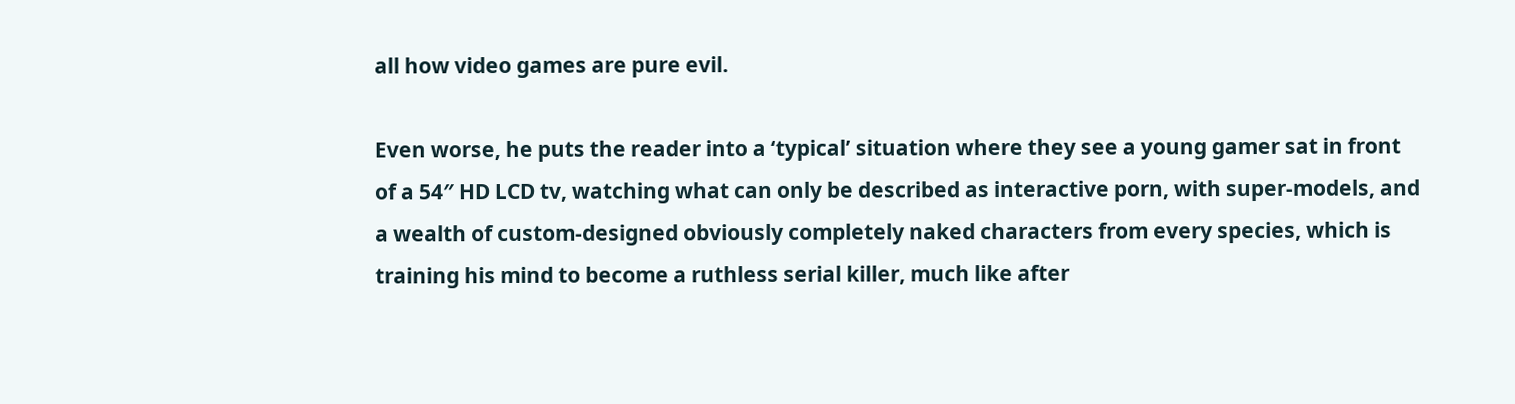all how video games are pure evil.

Even worse, he puts the reader into a ‘typical’ situation where they see a young gamer sat in front of a 54″ HD LCD tv, watching what can only be described as interactive porn, with super-models, and a wealth of custom-designed obviously completely naked characters from every species, which is training his mind to become a ruthless serial killer, much like after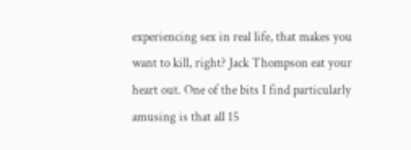experiencing sex in real life, that makes you want to kill, right? Jack Thompson eat your heart out. One of the bits I find particularly amusing is that all 15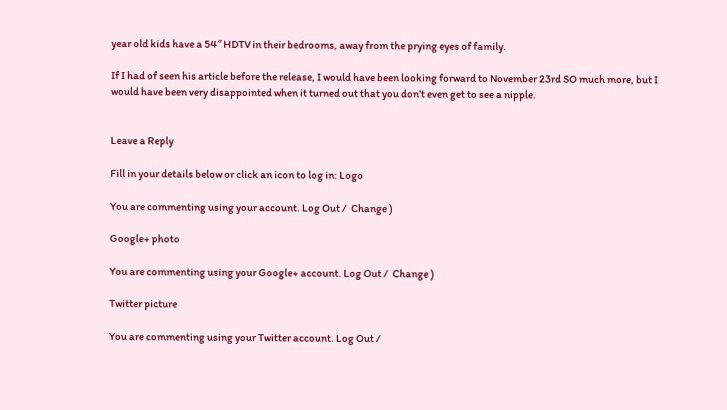year old kids have a 54″ HDTV in their bedrooms, away from the prying eyes of family.

If I had of seen his article before the release, I would have been looking forward to November 23rd SO much more, but I would have been very disappointed when it turned out that you don’t even get to see a nipple.


Leave a Reply

Fill in your details below or click an icon to log in: Logo

You are commenting using your account. Log Out /  Change )

Google+ photo

You are commenting using your Google+ account. Log Out /  Change )

Twitter picture

You are commenting using your Twitter account. Log Out /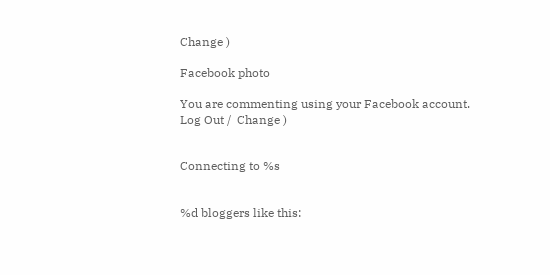Change )

Facebook photo

You are commenting using your Facebook account. Log Out /  Change )


Connecting to %s


%d bloggers like this: